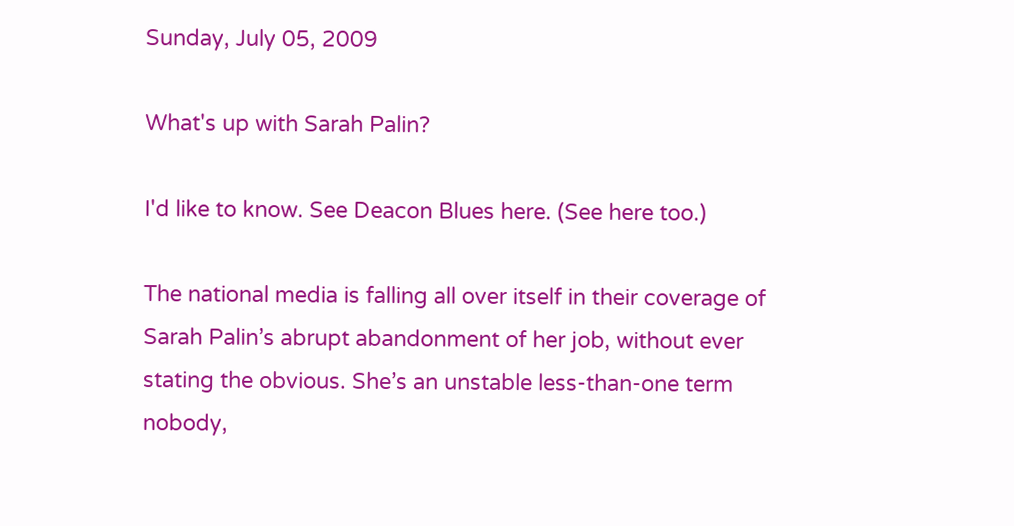Sunday, July 05, 2009

What's up with Sarah Palin?

I'd like to know. See Deacon Blues here. (See here too.)

The national media is falling all over itself in their coverage of Sarah Palin’s abrupt abandonment of her job, without ever stating the obvious. She’s an unstable less-than-one term nobody,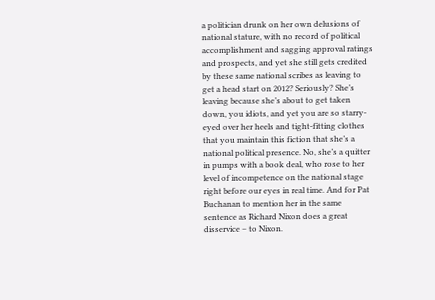a politician drunk on her own delusions of national stature, with no record of political accomplishment and sagging approval ratings and prospects, and yet she still gets credited by these same national scribes as leaving to get a head start on 2012? Seriously? She’s leaving because she’s about to get taken down, you idiots, and yet you are so starry- eyed over her heels and tight-fitting clothes that you maintain this fiction that she’s a national political presence. No, she’s a quitter in pumps with a book deal, who rose to her level of incompetence on the national stage right before our eyes in real time. And for Pat Buchanan to mention her in the same sentence as Richard Nixon does a great disservice – to Nixon.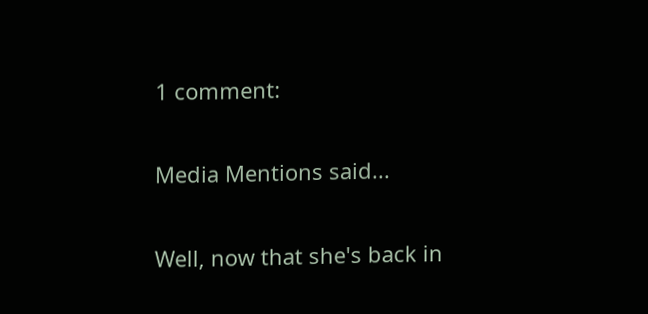1 comment:

Media Mentions said...

Well, now that she's back in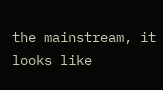the mainstream, it looks like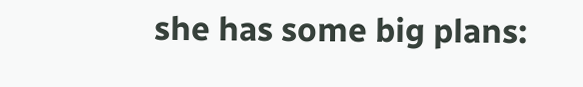she has some big plans: